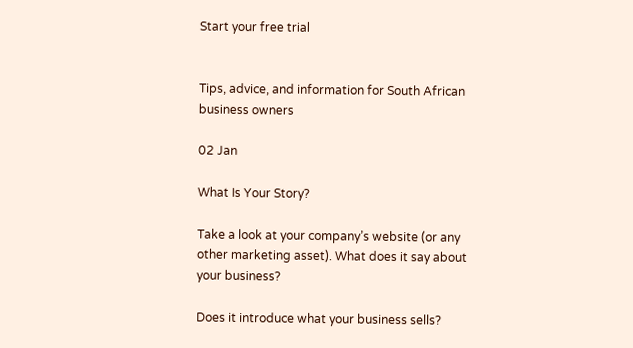Start your free trial


Tips, advice, and information for South African business owners

02 Jan

What Is Your Story?

Take a look at your company’s website (or any other marketing asset). What does it say about your business?

Does it introduce what your business sells?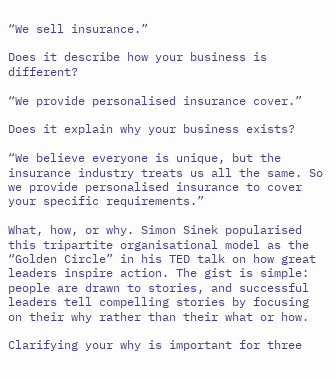“We sell insurance.”

Does it describe how your business is different?

“We provide personalised insurance cover.”

Does it explain why your business exists?

“We believe everyone is unique, but the insurance industry treats us all the same. So we provide personalised insurance to cover your specific requirements.”

What, how, or why. Simon Sinek popularised this tripartite organisational model as the “Golden Circle” in his TED talk on how great leaders inspire action. The gist is simple: people are drawn to stories, and successful leaders tell compelling stories by focusing on their why rather than their what or how.

Clarifying your why is important for three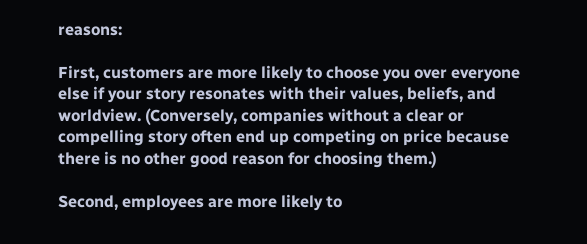reasons:

First, customers are more likely to choose you over everyone else if your story resonates with their values, beliefs, and worldview. (Conversely, companies without a clear or compelling story often end up competing on price because there is no other good reason for choosing them.)

Second, employees are more likely to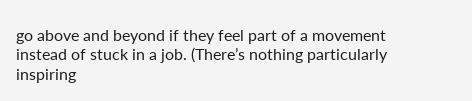go above and beyond if they feel part of a movement instead of stuck in a job. (There’s nothing particularly inspiring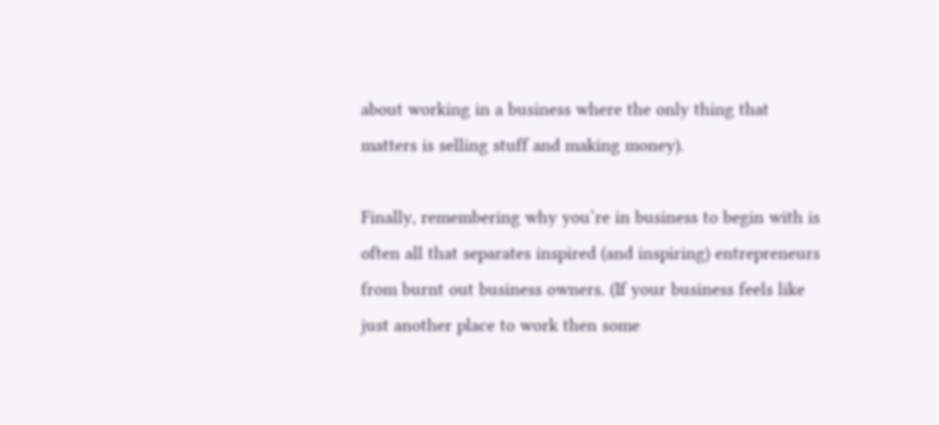about working in a business where the only thing that matters is selling stuff and making money).

Finally, remembering why you’re in business to begin with is often all that separates inspired (and inspiring) entrepreneurs from burnt out business owners. (If your business feels like just another place to work then some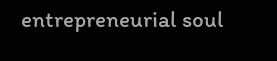entrepreneurial soul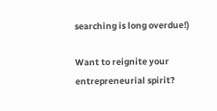searching is long overdue!)

Want to reignite your entrepreneurial spirit?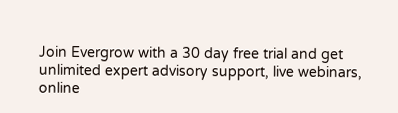Join Evergrow with a 30 day free trial and get unlimited expert advisory support, live webinars, online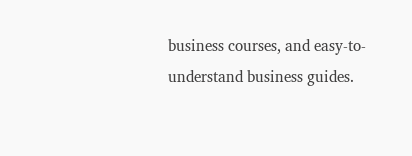business courses, and easy-to-understand business guides.